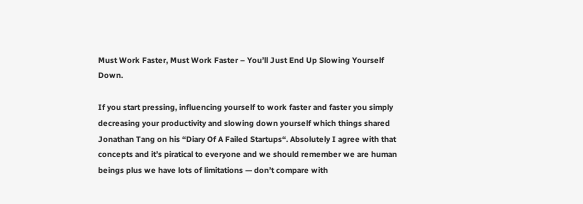Must Work Faster, Must Work Faster – You’ll Just End Up Slowing Yourself Down.

If you start pressing, influencing yourself to work faster and faster you simply decreasing your productivity and slowing down yourself which things shared Jonathan Tang on his “Diary Of A Failed Startups“. Absolutely I agree with that concepts and it’s piratical to everyone and we should remember we are human beings plus we have lots of limitations — don’t compare with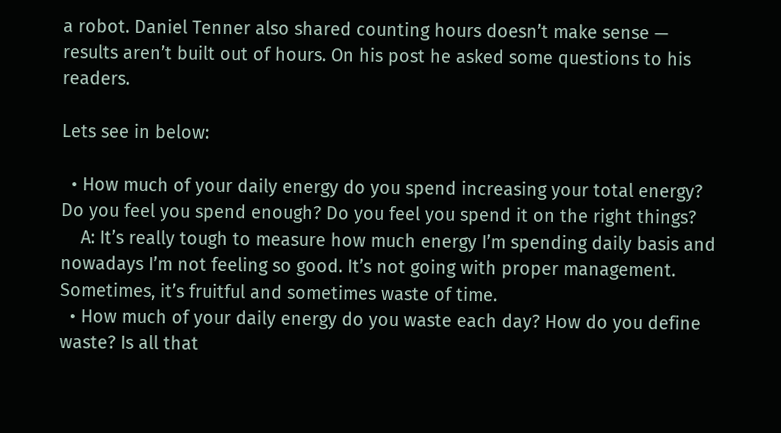a robot. Daniel Tenner also shared counting hours doesn’t make sense — results aren’t built out of hours. On his post he asked some questions to his readers.

Lets see in below:

  • How much of your daily energy do you spend increasing your total energy? Do you feel you spend enough? Do you feel you spend it on the right things?
    A: It’s really tough to measure how much energy I’m spending daily basis and nowadays I’m not feeling so good. It’s not going with proper management. Sometimes, it’s fruitful and sometimes waste of time.
  • How much of your daily energy do you waste each day? How do you define waste? Is all that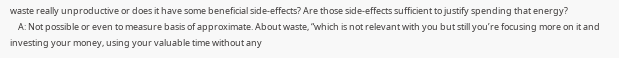waste really unproductive or does it have some beneficial side-effects? Are those side-effects sufficient to justify spending that energy?
    A: Not possible or even to measure basis of approximate. About waste, “which is not relevant with you but still you’re focusing more on it and investing your money, using your valuable time without any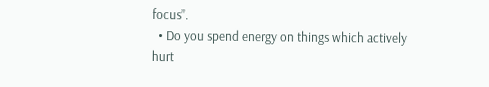focus”.
  • Do you spend energy on things which actively hurt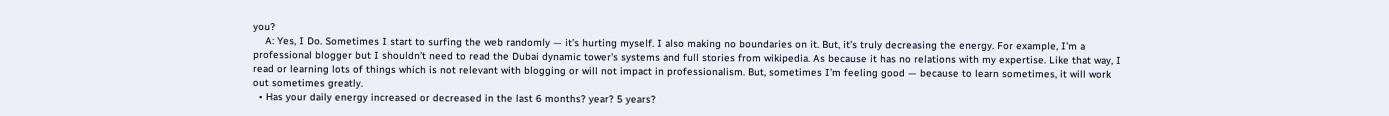you?
    A: Yes, I Do. Sometimes I start to surfing the web randomly — it’s hurting myself. I also making no boundaries on it. But, it’s truly decreasing the energy. For example, I’m a professional blogger but I shouldn’t need to read the Dubai dynamic tower’s systems and full stories from wikipedia. As because it has no relations with my expertise. Like that way, I read or learning lots of things which is not relevant with blogging or will not impact in professionalism. But, sometimes I’m feeling good — because to learn sometimes, it will work out sometimes greatly.
  • Has your daily energy increased or decreased in the last 6 months? year? 5 years?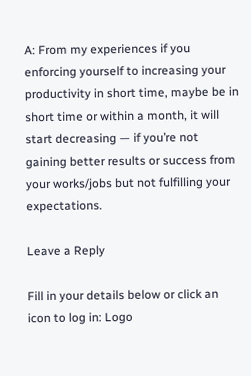A: From my experiences if you enforcing yourself to increasing your productivity in short time, maybe be in short time or within a month, it will start decreasing — if you’re not gaining better results or success from your works/jobs but not fulfilling your expectations.

Leave a Reply

Fill in your details below or click an icon to log in: Logo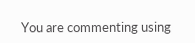You are commenting using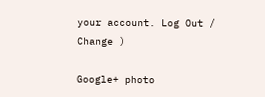your account. Log Out /  Change )

Google+ photo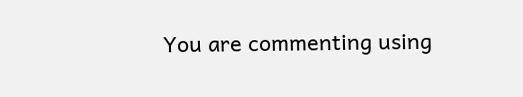You are commenting using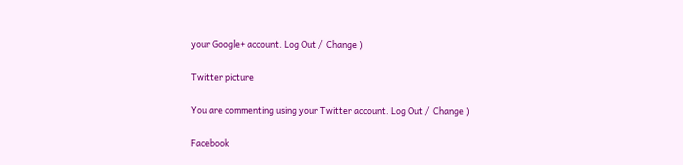your Google+ account. Log Out /  Change )

Twitter picture

You are commenting using your Twitter account. Log Out /  Change )

Facebook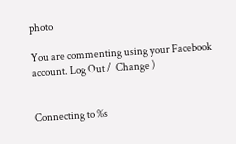photo

You are commenting using your Facebook account. Log Out /  Change )


Connecting to %s